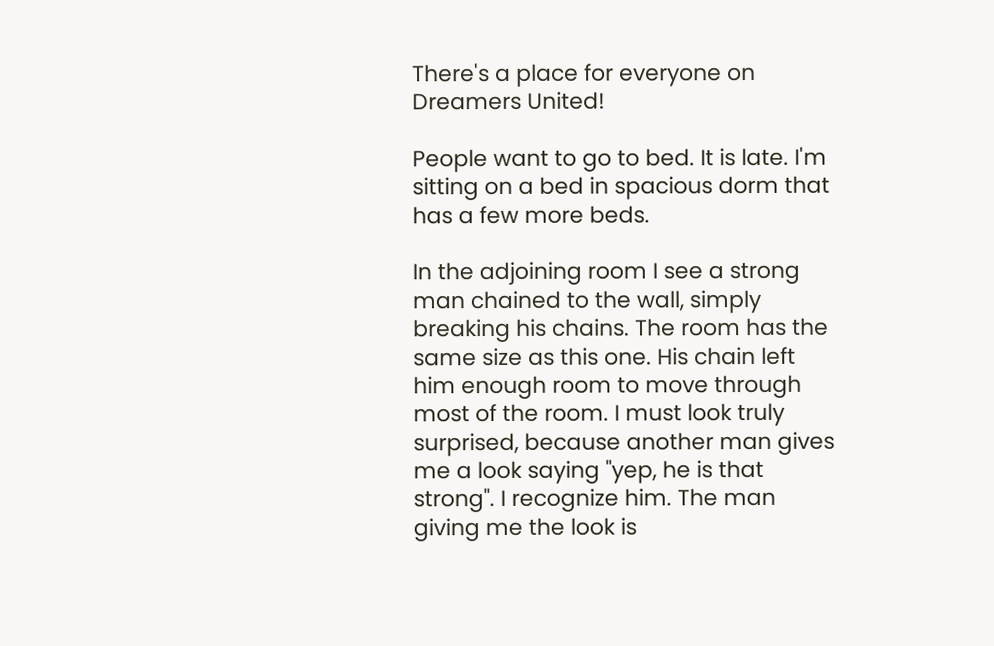There's a place for everyone on Dreamers United!

People want to go to bed. It is late. I'm sitting on a bed in spacious dorm that has a few more beds.

In the adjoining room I see a strong man chained to the wall, simply breaking his chains. The room has the same size as this one. His chain left him enough room to move through most of the room. I must look truly surprised, because another man gives me a look saying "yep, he is that strong". I recognize him. The man giving me the look is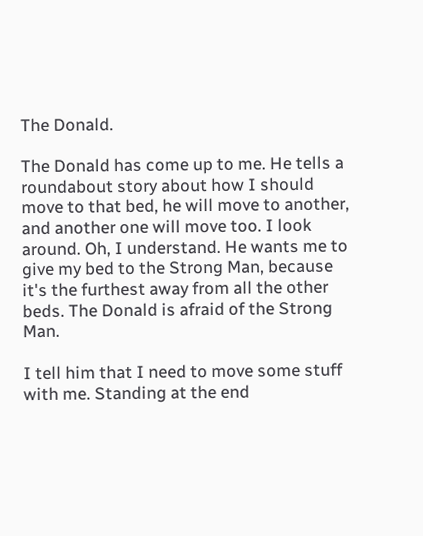The Donald.

The Donald has come up to me. He tells a roundabout story about how I should move to that bed, he will move to another, and another one will move too. I look around. Oh, I understand. He wants me to give my bed to the Strong Man, because it's the furthest away from all the other beds. The Donald is afraid of the Strong Man.

I tell him that I need to move some stuff with me. Standing at the end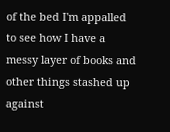of the bed I'm appalled to see how I have a messy layer of books and other things stashed up against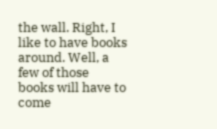the wall. Right, I like to have books around. Well, a few of those books will have to come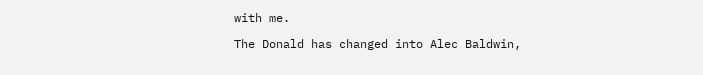with me.

The Donald has changed into Alec Baldwin,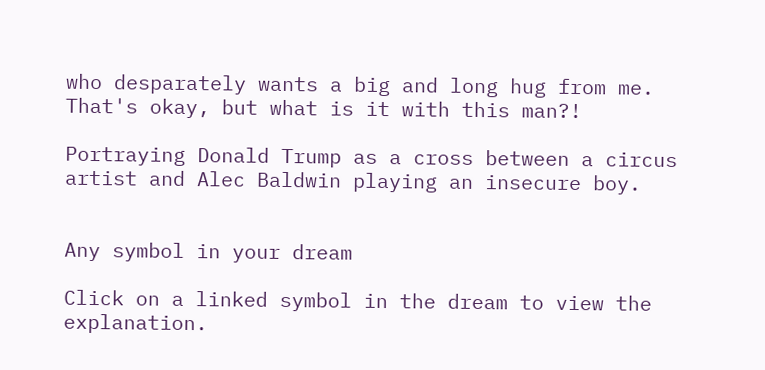who desparately wants a big and long hug from me. That's okay, but what is it with this man?!

Portraying Donald Trump as a cross between a circus artist and Alec Baldwin playing an insecure boy.


Any symbol in your dream

Click on a linked symbol in the dream to view the explanation.